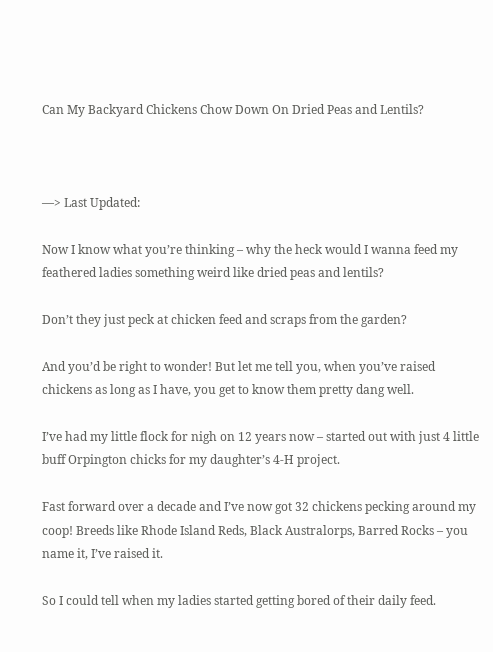Can My Backyard Chickens Chow Down On Dried Peas and Lentils?



—> Last Updated:

Now I know what you’re thinking – why the heck would I wanna feed my feathered ladies something weird like dried peas and lentils?

Don’t they just peck at chicken feed and scraps from the garden?

And you’d be right to wonder! But let me tell you, when you’ve raised chickens as long as I have, you get to know them pretty dang well.

I’ve had my little flock for nigh on 12 years now – started out with just 4 little buff Orpington chicks for my daughter’s 4-H project.

Fast forward over a decade and I’ve now got 32 chickens pecking around my coop! Breeds like Rhode Island Reds, Black Australorps, Barred Rocks – you name it, I’ve raised it.

So I could tell when my ladies started getting bored of their daily feed.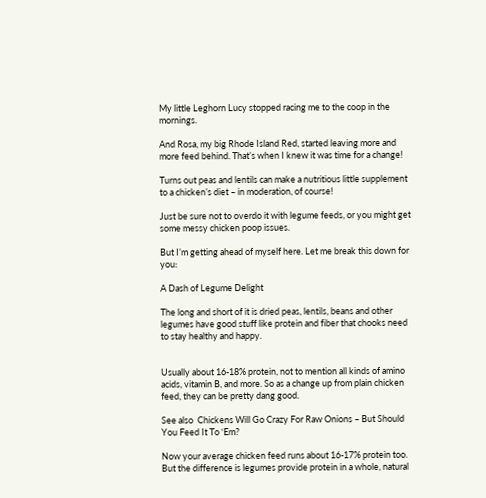My little Leghorn Lucy stopped racing me to the coop in the mornings.

And Rosa, my big Rhode Island Red, started leaving more and more feed behind. That’s when I knew it was time for a change!

Turns out peas and lentils can make a nutritious little supplement to a chicken’s diet – in moderation, of course!

Just be sure not to overdo it with legume feeds, or you might get some messy chicken poop issues.

But I’m getting ahead of myself here. Let me break this down for you:

A Dash of Legume Delight

The long and short of it is dried peas, lentils, beans and other legumes have good stuff like protein and fiber that chooks need to stay healthy and happy.


Usually about 16-18% protein, not to mention all kinds of amino acids, vitamin B, and more. So as a change up from plain chicken feed, they can be pretty dang good.

See also  Chickens Will Go Crazy For Raw Onions – But Should You Feed It To ‘Em?

Now your average chicken feed runs about 16-17% protein too. But the difference is legumes provide protein in a whole, natural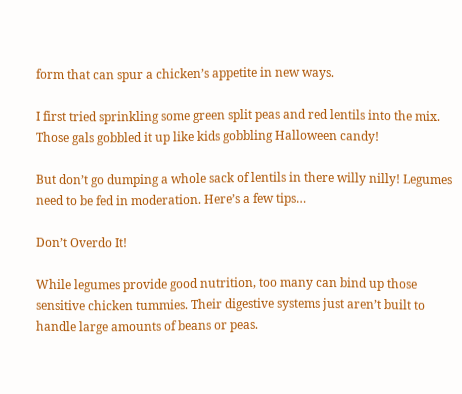form that can spur a chicken’s appetite in new ways.

I first tried sprinkling some green split peas and red lentils into the mix. Those gals gobbled it up like kids gobbling Halloween candy!

But don’t go dumping a whole sack of lentils in there willy nilly! Legumes need to be fed in moderation. Here’s a few tips…

Don’t Overdo It!

While legumes provide good nutrition, too many can bind up those sensitive chicken tummies. Their digestive systems just aren’t built to handle large amounts of beans or peas.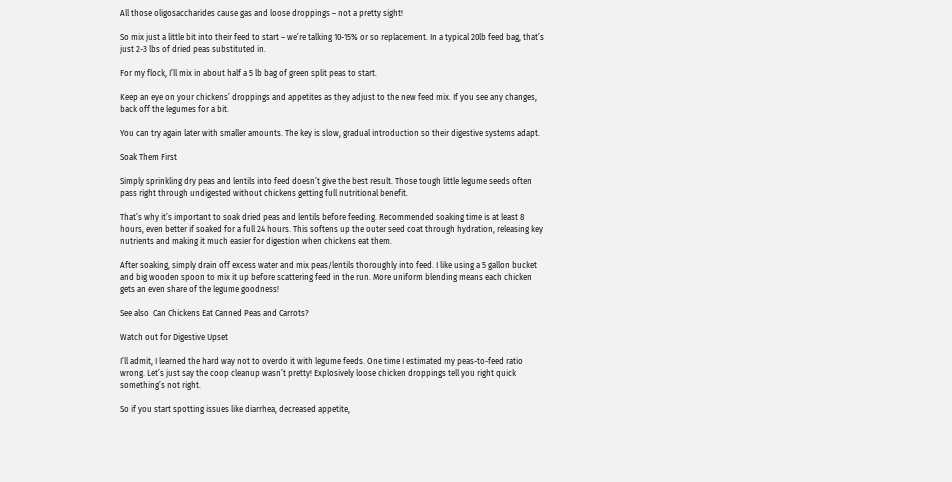All those oligosaccharides cause gas and loose droppings – not a pretty sight!

So mix just a little bit into their feed to start – we’re talking 10-15% or so replacement. In a typical 20lb feed bag, that’s just 2-3 lbs of dried peas substituted in.

For my flock, I’ll mix in about half a 5 lb bag of green split peas to start.

Keep an eye on your chickens’ droppings and appetites as they adjust to the new feed mix. If you see any changes, back off the legumes for a bit.

You can try again later with smaller amounts. The key is slow, gradual introduction so their digestive systems adapt.

Soak Them First

Simply sprinkling dry peas and lentils into feed doesn’t give the best result. Those tough little legume seeds often pass right through undigested without chickens getting full nutritional benefit.

That’s why it’s important to soak dried peas and lentils before feeding. Recommended soaking time is at least 8 hours, even better if soaked for a full 24 hours. This softens up the outer seed coat through hydration, releasing key nutrients and making it much easier for digestion when chickens eat them.

After soaking, simply drain off excess water and mix peas/lentils thoroughly into feed. I like using a 5 gallon bucket and big wooden spoon to mix it up before scattering feed in the run. More uniform blending means each chicken gets an even share of the legume goodness!

See also  Can Chickens Eat Canned Peas and Carrots?

Watch out for Digestive Upset

I’ll admit, I learned the hard way not to overdo it with legume feeds. One time I estimated my peas-to-feed ratio wrong. Let’s just say the coop cleanup wasn’t pretty! Explosively loose chicken droppings tell you right quick something’s not right.

So if you start spotting issues like diarrhea, decreased appetite,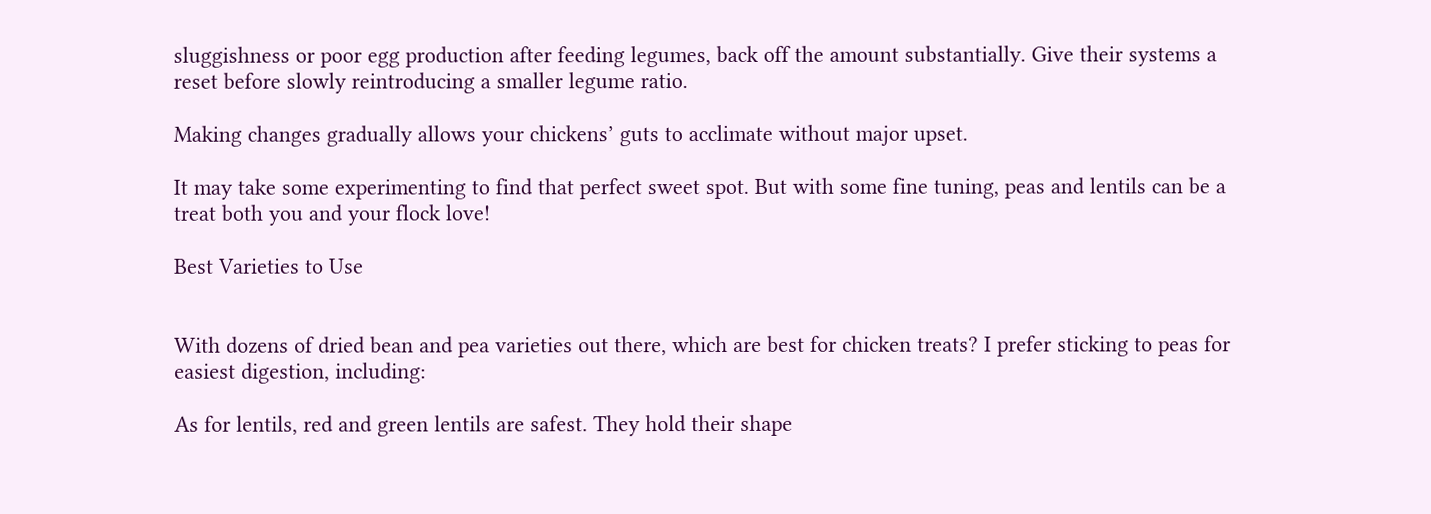sluggishness or poor egg production after feeding legumes, back off the amount substantially. Give their systems a reset before slowly reintroducing a smaller legume ratio.

Making changes gradually allows your chickens’ guts to acclimate without major upset.

It may take some experimenting to find that perfect sweet spot. But with some fine tuning, peas and lentils can be a treat both you and your flock love!

Best Varieties to Use


With dozens of dried bean and pea varieties out there, which are best for chicken treats? I prefer sticking to peas for easiest digestion, including:

As for lentils, red and green lentils are safest. They hold their shape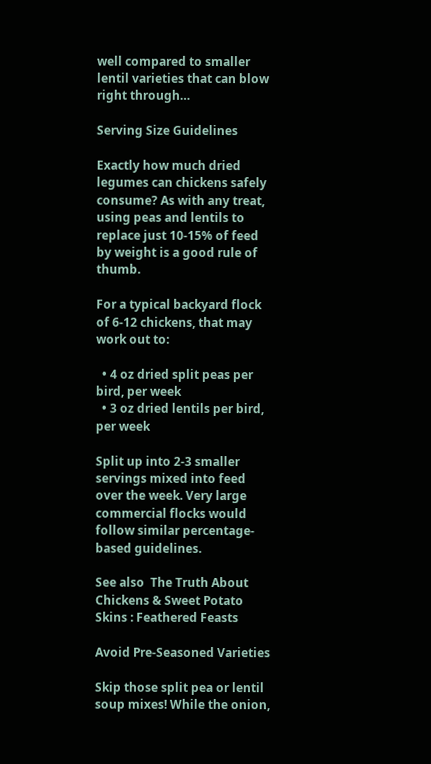well compared to smaller lentil varieties that can blow right through…

Serving Size Guidelines

Exactly how much dried legumes can chickens safely consume? As with any treat, using peas and lentils to replace just 10-15% of feed by weight is a good rule of thumb.

For a typical backyard flock of 6-12 chickens, that may work out to:

  • 4 oz dried split peas per bird, per week
  • 3 oz dried lentils per bird, per week

Split up into 2-3 smaller servings mixed into feed over the week. Very large commercial flocks would follow similar percentage-based guidelines.

See also  The Truth About Chickens & Sweet Potato Skins : Feathered Feasts

Avoid Pre-Seasoned Varieties

Skip those split pea or lentil soup mixes! While the onion,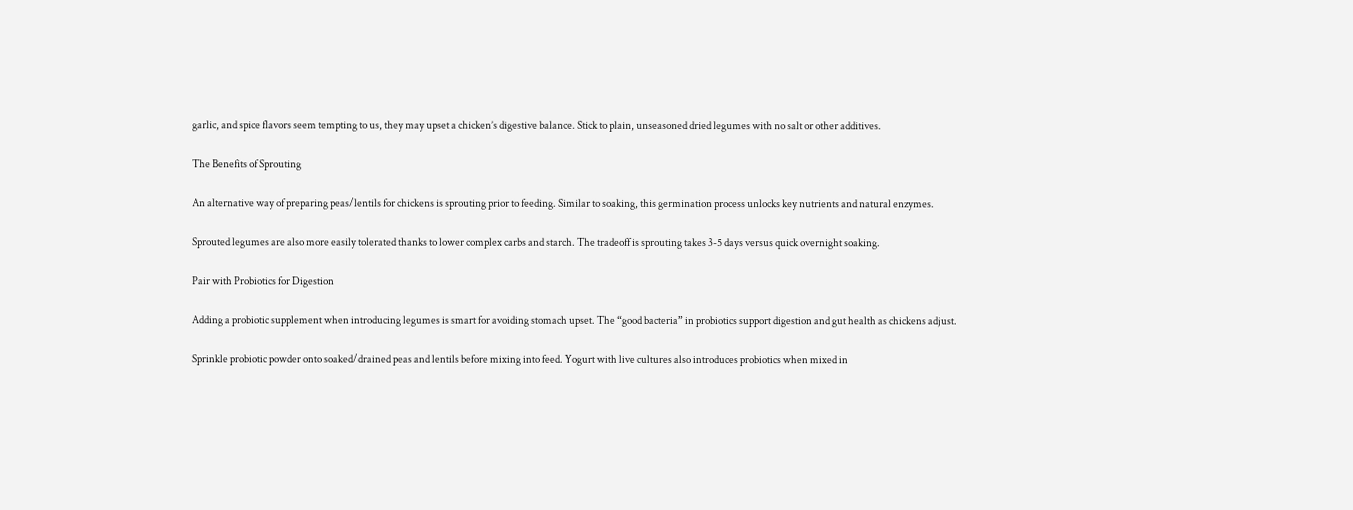garlic, and spice flavors seem tempting to us, they may upset a chicken’s digestive balance. Stick to plain, unseasoned dried legumes with no salt or other additives.

The Benefits of Sprouting

An alternative way of preparing peas/lentils for chickens is sprouting prior to feeding. Similar to soaking, this germination process unlocks key nutrients and natural enzymes.

Sprouted legumes are also more easily tolerated thanks to lower complex carbs and starch. The tradeoff is sprouting takes 3-5 days versus quick overnight soaking.

Pair with Probiotics for Digestion

Adding a probiotic supplement when introducing legumes is smart for avoiding stomach upset. The “good bacteria” in probiotics support digestion and gut health as chickens adjust.

Sprinkle probiotic powder onto soaked/drained peas and lentils before mixing into feed. Yogurt with live cultures also introduces probiotics when mixed in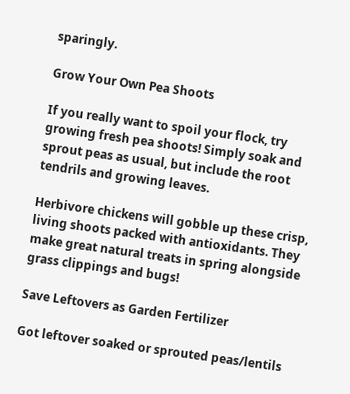sparingly.

Grow Your Own Pea Shoots

If you really want to spoil your flock, try growing fresh pea shoots! Simply soak and sprout peas as usual, but include the root tendrils and growing leaves.

Herbivore chickens will gobble up these crisp, living shoots packed with antioxidants. They make great natural treats in spring alongside grass clippings and bugs!

Save Leftovers as Garden Fertilizer

Got leftover soaked or sprouted peas/lentils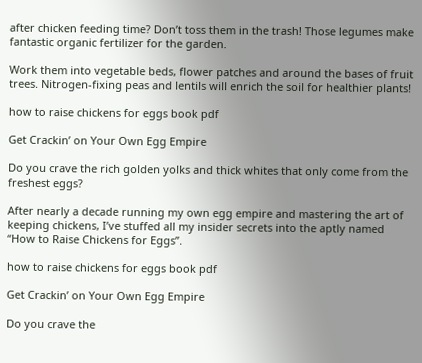after chicken feeding time? Don’t toss them in the trash! Those legumes make fantastic organic fertilizer for the garden.

Work them into vegetable beds, flower patches and around the bases of fruit trees. Nitrogen-fixing peas and lentils will enrich the soil for healthier plants!

how to raise chickens for eggs book pdf

Get Crackin’ on Your Own Egg Empire

Do you crave the rich golden yolks and thick whites that only come from the freshest eggs?

After nearly a decade running my own egg empire and mastering the art of keeping chickens, I’ve stuffed all my insider secrets into the aptly named “How to Raise Chickens for Eggs”.

how to raise chickens for eggs book pdf

Get Crackin’ on Your Own Egg Empire

Do you crave the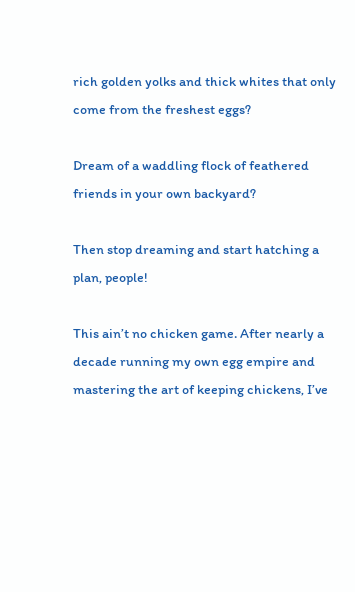rich golden yolks and thick whites that only come from the freshest eggs?

Dream of a waddling flock of feathered friends in your own backyard?

Then stop dreaming and start hatching a plan, people!

This ain’t no chicken game. After nearly a decade running my own egg empire and mastering the art of keeping chickens, I’ve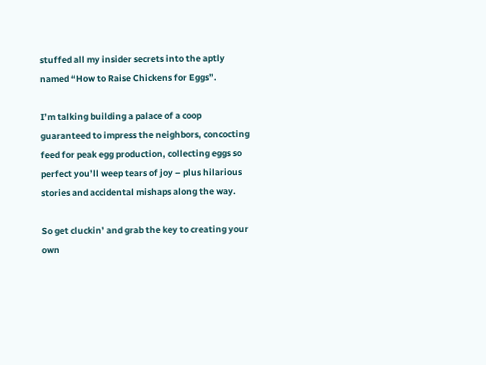stuffed all my insider secrets into the aptly named “How to Raise Chickens for Eggs”.

I’m talking building a palace of a coop guaranteed to impress the neighbors, concocting feed for peak egg production, collecting eggs so perfect you’ll weep tears of joy – plus hilarious stories and accidental mishaps along the way.

So get cluckin’ and grab the key to creating your own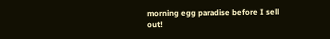morning egg paradise before I sell out!